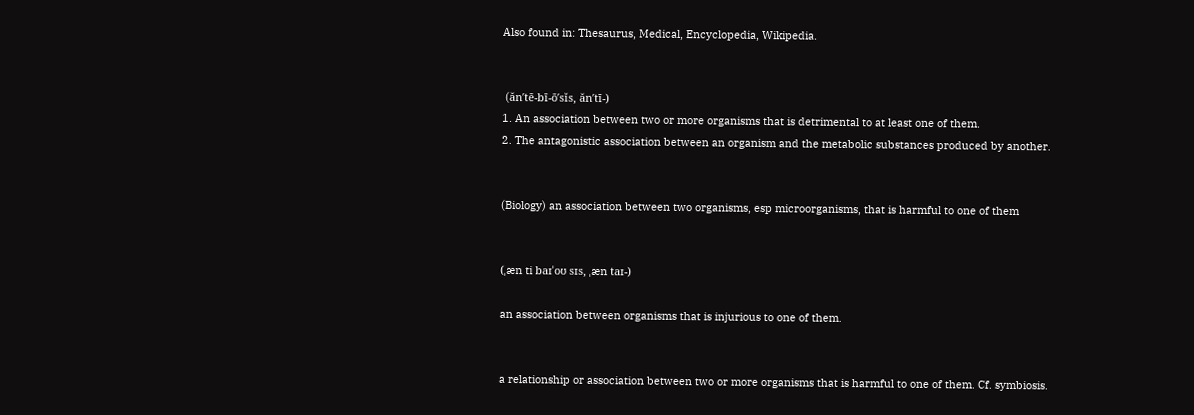Also found in: Thesaurus, Medical, Encyclopedia, Wikipedia.


 (ăn′tē-bī-ō′sĭs, ăn′tī-)
1. An association between two or more organisms that is detrimental to at least one of them.
2. The antagonistic association between an organism and the metabolic substances produced by another.


(Biology) an association between two organisms, esp microorganisms, that is harmful to one of them


(ˌæn ti baɪˈoʊ sɪs, ˌæn taɪ-)

an association between organisms that is injurious to one of them.


a relationship or association between two or more organisms that is harmful to one of them. Cf. symbiosis.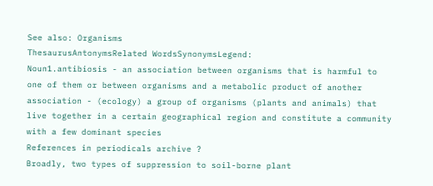See also: Organisms
ThesaurusAntonymsRelated WordsSynonymsLegend:
Noun1.antibiosis - an association between organisms that is harmful to one of them or between organisms and a metabolic product of another
association - (ecology) a group of organisms (plants and animals) that live together in a certain geographical region and constitute a community with a few dominant species
References in periodicals archive ?
Broadly, two types of suppression to soil-borne plant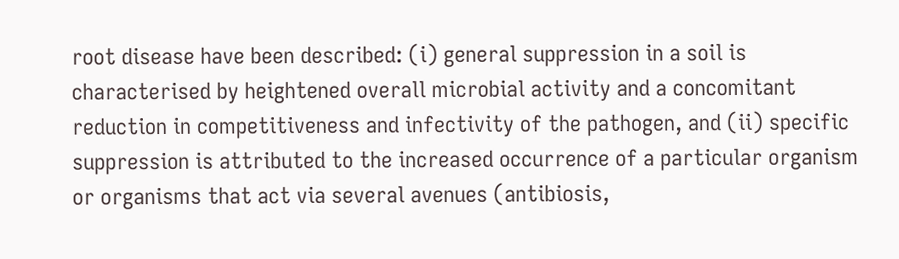root disease have been described: (i) general suppression in a soil is characterised by heightened overall microbial activity and a concomitant reduction in competitiveness and infectivity of the pathogen, and (ii) specific suppression is attributed to the increased occurrence of a particular organism or organisms that act via several avenues (antibiosis,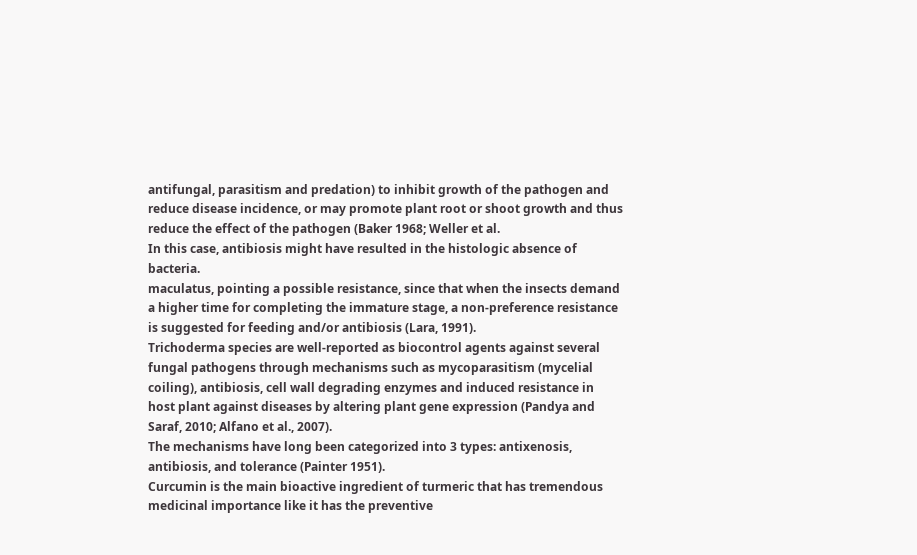antifungal, parasitism and predation) to inhibit growth of the pathogen and reduce disease incidence, or may promote plant root or shoot growth and thus reduce the effect of the pathogen (Baker 1968; Weller et al.
In this case, antibiosis might have resulted in the histologic absence of bacteria.
maculatus, pointing a possible resistance, since that when the insects demand a higher time for completing the immature stage, a non-preference resistance is suggested for feeding and/or antibiosis (Lara, 1991).
Trichoderma species are well-reported as biocontrol agents against several fungal pathogens through mechanisms such as mycoparasitism (mycelial coiling), antibiosis, cell wall degrading enzymes and induced resistance in host plant against diseases by altering plant gene expression (Pandya and Saraf, 2010; Alfano et al., 2007).
The mechanisms have long been categorized into 3 types: antixenosis, antibiosis, and tolerance (Painter 1951).
Curcumin is the main bioactive ingredient of turmeric that has tremendous medicinal importance like it has the preventive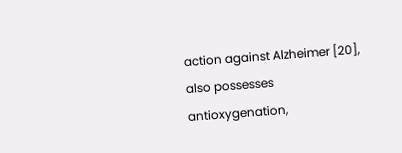action against Alzheimer [20], also possesses antioxygenation,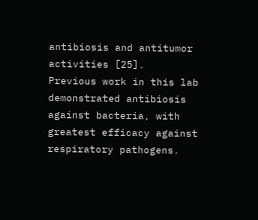antibiosis and antitumor activities [25].
Previous work in this lab demonstrated antibiosis against bacteria, with greatest efficacy against respiratory pathogens.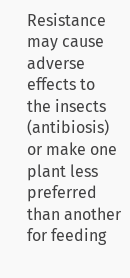Resistance may cause adverse effects to the insects (antibiosis) or make one plant less preferred than another for feeding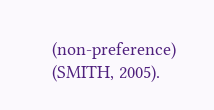(non-preference) (SMITH, 2005).